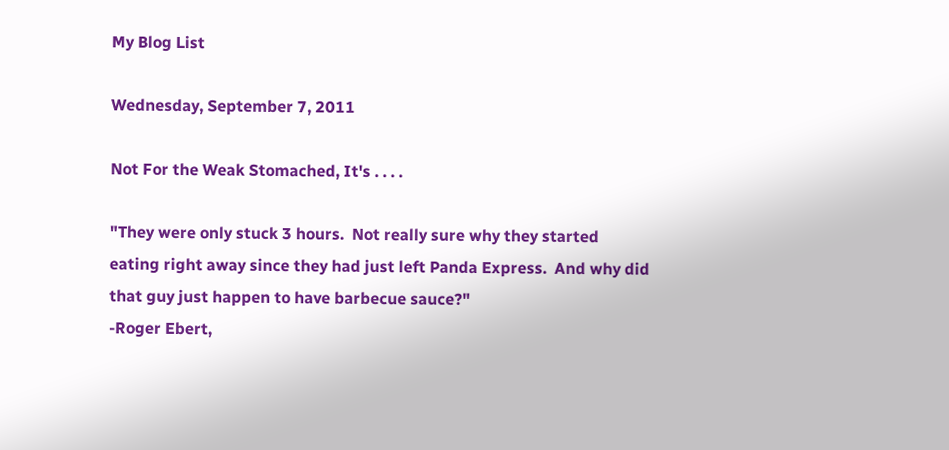My Blog List

Wednesday, September 7, 2011

Not For the Weak Stomached, It's . . . .

"They were only stuck 3 hours.  Not really sure why they started eating right away since they had just left Panda Express.  And why did that guy just happen to have barbecue sauce?"
-Roger Ebert,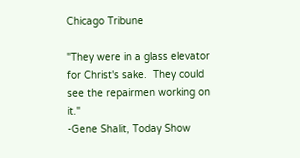Chicago Tribune

"They were in a glass elevator for Christ's sake.  They could see the repairmen working on it."
-Gene Shalit, Today Show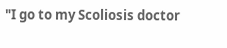"I go to my Scoliosis doctor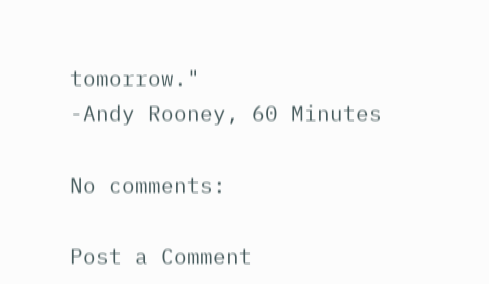tomorrow."
-Andy Rooney, 60 Minutes

No comments:

Post a Comment